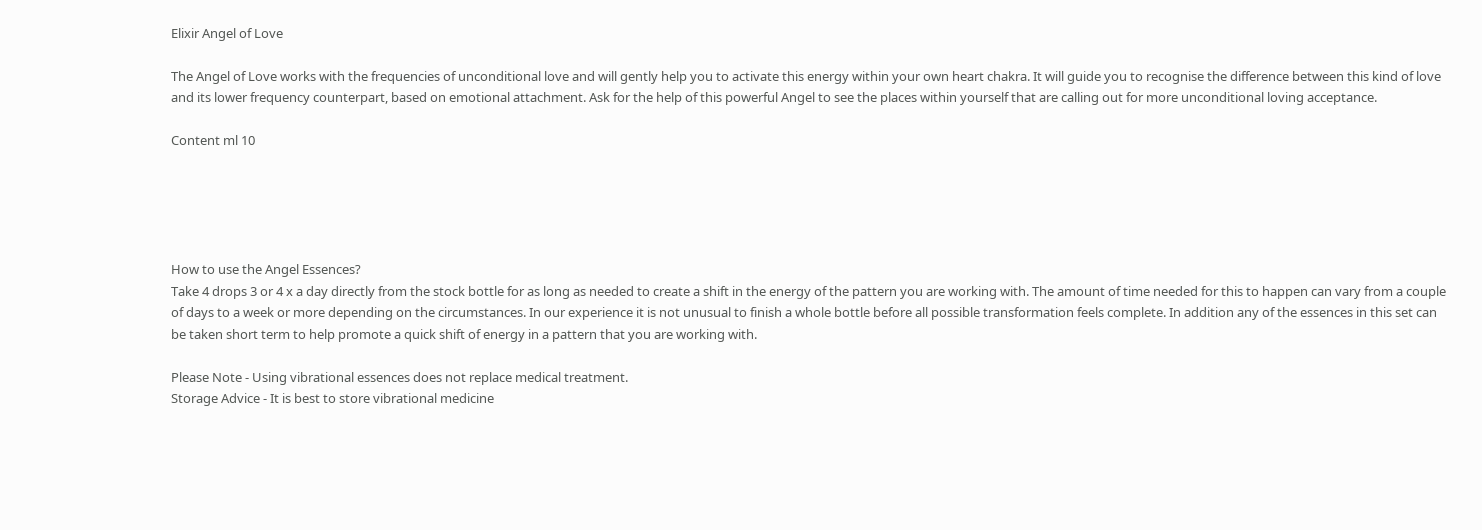Elixir Angel of Love

The Angel of Love works with the frequencies of unconditional love and will gently help you to activate this energy within your own heart chakra. It will guide you to recognise the difference between this kind of love and its lower frequency counterpart, based on emotional attachment. Ask for the help of this powerful Angel to see the places within yourself that are calling out for more unconditional loving acceptance.

Content ml 10





How to use the Angel Essences?
Take 4 drops 3 or 4 x a day directly from the stock bottle for as long as needed to create a shift in the energy of the pattern you are working with. The amount of time needed for this to happen can vary from a couple of days to a week or more depending on the circumstances. In our experience it is not unusual to finish a whole bottle before all possible transformation feels complete. In addition any of the essences in this set can be taken short term to help promote a quick shift of energy in a pattern that you are working with.

Please Note - Using vibrational essences does not replace medical treatment.
Storage Advice - It is best to store vibrational medicine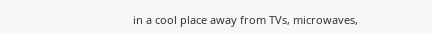in a cool place away from TVs, microwaves,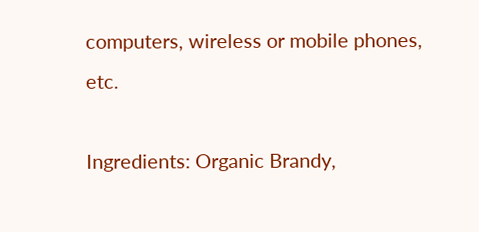computers, wireless or mobile phones, etc.

Ingredients: Organic Brandy,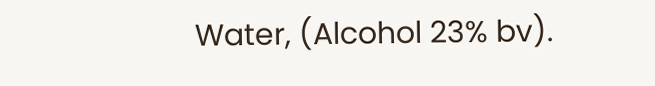Water, (Alcohol 23% bv).